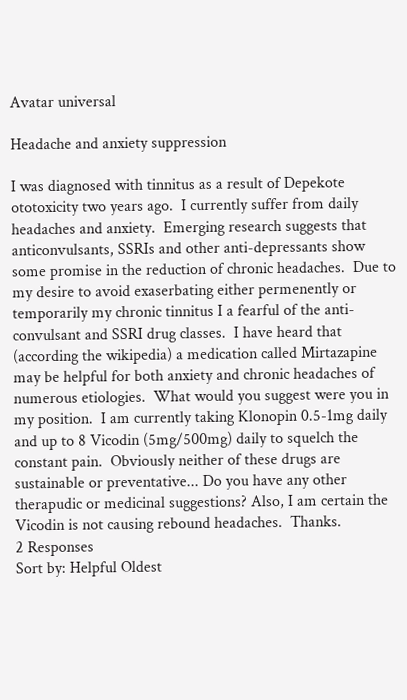Avatar universal

Headache and anxiety suppression

I was diagnosed with tinnitus as a result of Depekote ototoxicity two years ago.  I currently suffer from daily headaches and anxiety.  Emerging research suggests that anticonvulsants, SSRIs and other anti-depressants show some promise in the reduction of chronic headaches.  Due to my desire to avoid exaserbating either permenently or temporarily my chronic tinnitus I a fearful of the anti-convulsant and SSRI drug classes.  I have heard that (according the wikipedia) a medication called Mirtazapine may be helpful for both anxiety and chronic headaches of numerous etiologies.  What would you suggest were you in my position.  I am currently taking Klonopin 0.5-1mg daily and up to 8 Vicodin (5mg/500mg) daily to squelch the constant pain.  Obviously neither of these drugs are sustainable or preventative... Do you have any other therapudic or medicinal suggestions? Also, I am certain the Vicodin is not causing rebound headaches.  Thanks.
2 Responses
Sort by: Helpful Oldest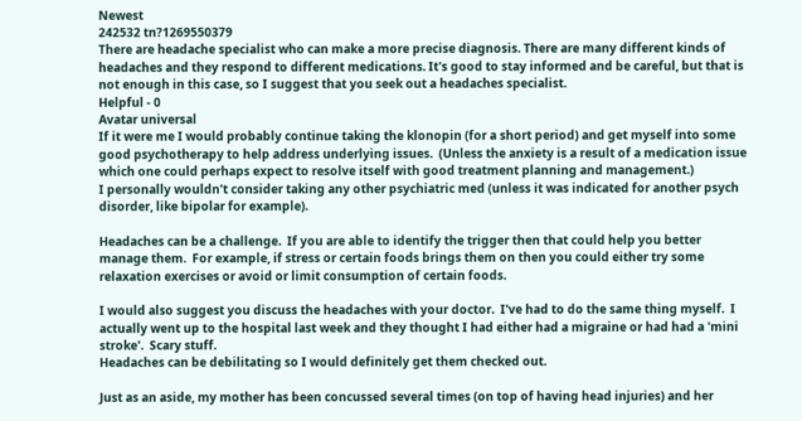Newest
242532 tn?1269550379
There are headache specialist who can make a more precise diagnosis. There are many different kinds of headaches and they respond to different medications. It's good to stay informed and be careful, but that is not enough in this case, so I suggest that you seek out a headaches specialist.
Helpful - 0
Avatar universal
If it were me I would probably continue taking the klonopin (for a short period) and get myself into some good psychotherapy to help address underlying issues.  (Unless the anxiety is a result of a medication issue which one could perhaps expect to resolve itself with good treatment planning and management.)
I personally wouldn't consider taking any other psychiatric med (unless it was indicated for another psych disorder, like bipolar for example).

Headaches can be a challenge.  If you are able to identify the trigger then that could help you better manage them.  For example, if stress or certain foods brings them on then you could either try some relaxation exercises or avoid or limit consumption of certain foods.

I would also suggest you discuss the headaches with your doctor.  I've had to do the same thing myself.  I actually went up to the hospital last week and they thought I had either had a migraine or had had a 'mini stroke'.  Scary stuff.
Headaches can be debilitating so I would definitely get them checked out.

Just as an aside, my mother has been concussed several times (on top of having head injuries) and her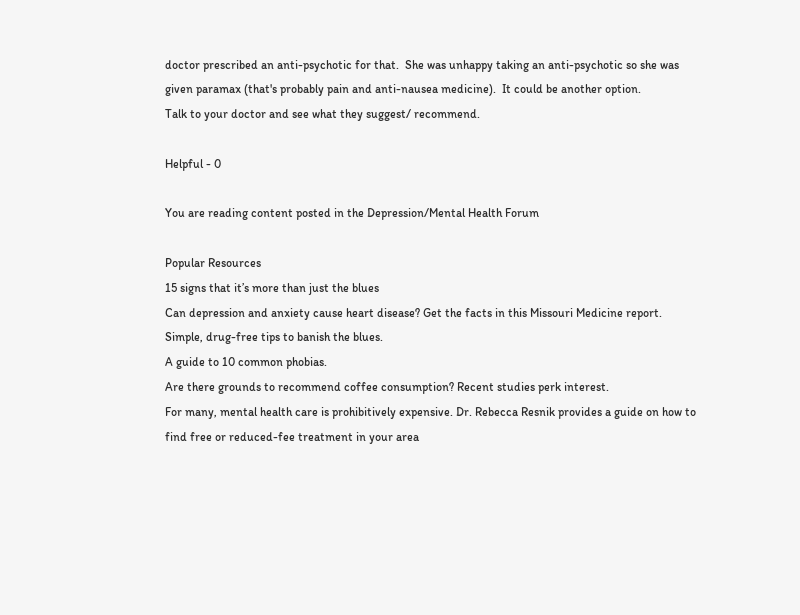doctor prescribed an anti-psychotic for that.  She was unhappy taking an anti-psychotic so she was given paramax (that's probably pain and anti-nausea medicine).  It could be another option.
Talk to your doctor and see what they suggest/ recommend.

Helpful - 0

You are reading content posted in the Depression/Mental Health Forum

Popular Resources
15 signs that it’s more than just the blues
Can depression and anxiety cause heart disease? Get the facts in this Missouri Medicine report.
Simple, drug-free tips to banish the blues.
A guide to 10 common phobias.
Are there grounds to recommend coffee consumption? Recent studies perk interest.
For many, mental health care is prohibitively expensive. Dr. Rebecca Resnik provides a guide on how to find free or reduced-fee treatment in your area